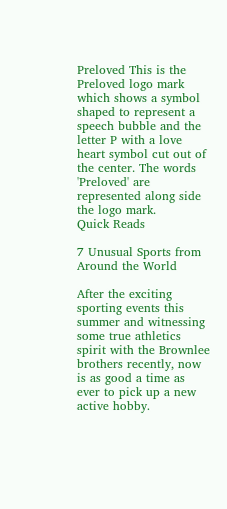Preloved This is the Preloved logo mark which shows a symbol shaped to represent a speech bubble and the letter P with a love heart symbol cut out of the center. The words 'Preloved' are represented along side the logo mark.
Quick Reads

7 Unusual Sports from Around the World

After the exciting sporting events this summer and witnessing some true athletics spirit with the Brownlee brothers recently, now is as good a time as ever to pick up a new active hobby.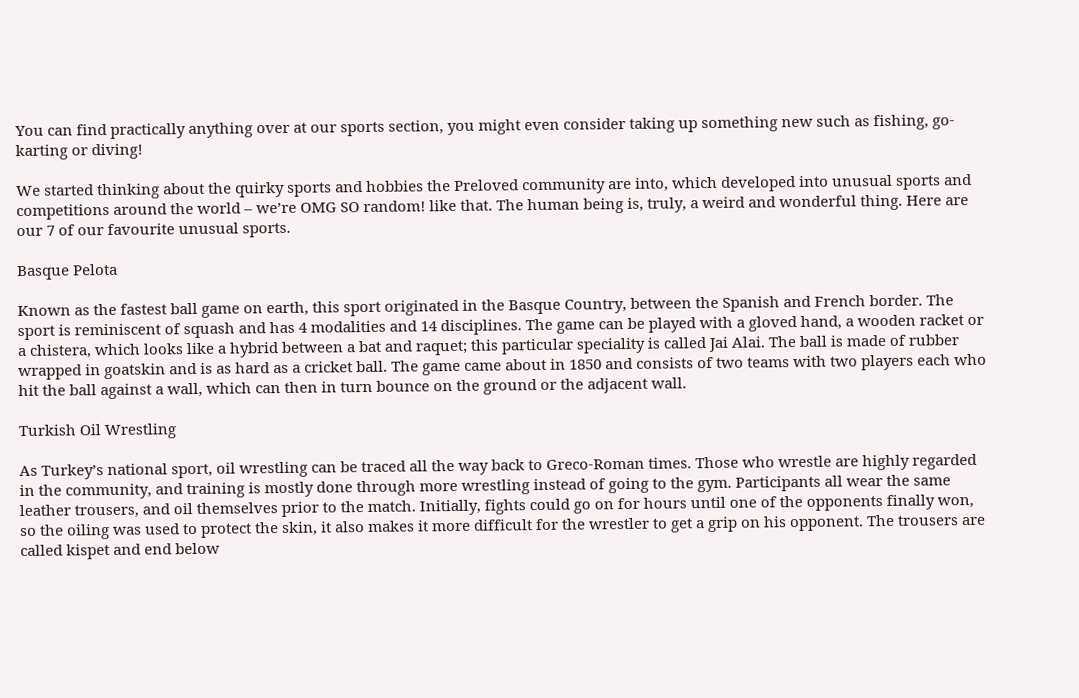You can find practically anything over at our sports section, you might even consider taking up something new such as fishing, go-karting or diving!

We started thinking about the quirky sports and hobbies the Preloved community are into, which developed into unusual sports and competitions around the world – we’re OMG SO random! like that. The human being is, truly, a weird and wonderful thing. Here are our 7 of our favourite unusual sports.

Basque Pelota

Known as the fastest ball game on earth, this sport originated in the Basque Country, between the Spanish and French border. The sport is reminiscent of squash and has 4 modalities and 14 disciplines. The game can be played with a gloved hand, a wooden racket or a chistera, which looks like a hybrid between a bat and raquet; this particular speciality is called Jai Alai. The ball is made of rubber wrapped in goatskin and is as hard as a cricket ball. The game came about in 1850 and consists of two teams with two players each who hit the ball against a wall, which can then in turn bounce on the ground or the adjacent wall.

Turkish Oil Wrestling

As Turkey’s national sport, oil wrestling can be traced all the way back to Greco-Roman times. Those who wrestle are highly regarded in the community, and training is mostly done through more wrestling instead of going to the gym. Participants all wear the same leather trousers, and oil themselves prior to the match. Initially, fights could go on for hours until one of the opponents finally won, so the oiling was used to protect the skin, it also makes it more difficult for the wrestler to get a grip on his opponent. The trousers are called kispet and end below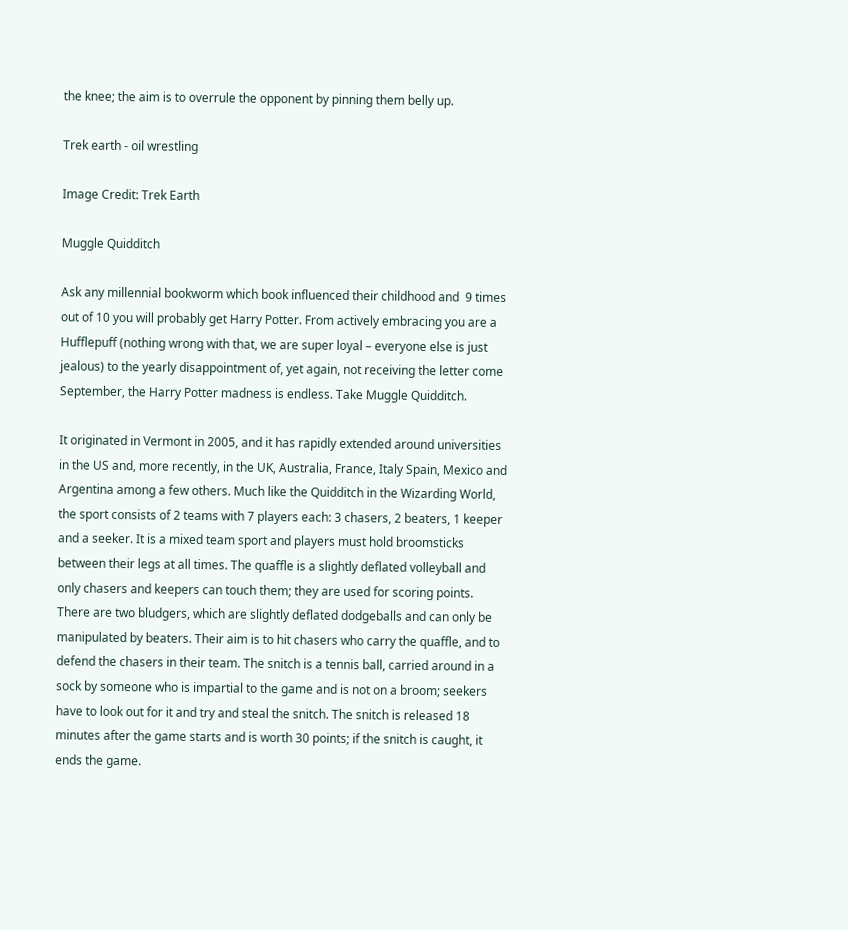the knee; the aim is to overrule the opponent by pinning them belly up.

Trek earth - oil wrestling

Image Credit: Trek Earth

Muggle Quidditch

Ask any millennial bookworm which book influenced their childhood and  9 times out of 10 you will probably get Harry Potter. From actively embracing you are a Hufflepuff (nothing wrong with that, we are super loyal – everyone else is just jealous) to the yearly disappointment of, yet again, not receiving the letter come September, the Harry Potter madness is endless. Take Muggle Quidditch.

It originated in Vermont in 2005, and it has rapidly extended around universities in the US and, more recently, in the UK, Australia, France, Italy Spain, Mexico and Argentina among a few others. Much like the Quidditch in the Wizarding World, the sport consists of 2 teams with 7 players each: 3 chasers, 2 beaters, 1 keeper and a seeker. It is a mixed team sport and players must hold broomsticks between their legs at all times. The quaffle is a slightly deflated volleyball and only chasers and keepers can touch them; they are used for scoring points. There are two bludgers, which are slightly deflated dodgeballs and can only be manipulated by beaters. Their aim is to hit chasers who carry the quaffle, and to defend the chasers in their team. The snitch is a tennis ball, carried around in a sock by someone who is impartial to the game and is not on a broom; seekers have to look out for it and try and steal the snitch. The snitch is released 18 minutes after the game starts and is worth 30 points; if the snitch is caught, it ends the game.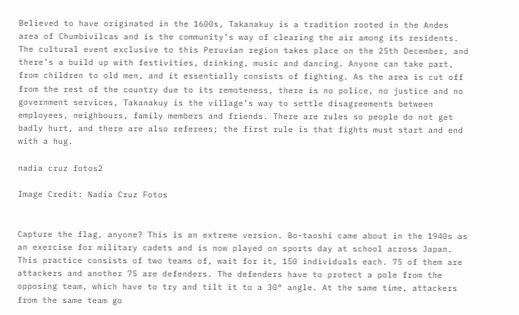Believed to have originated in the 1600s, Takanakuy is a tradition rooted in the Andes area of Chumbivilcas and is the community’s way of clearing the air among its residents. The cultural event exclusive to this Peruvian region takes place on the 25th December, and there’s a build up with festivities, drinking, music and dancing. Anyone can take part, from children to old men, and it essentially consists of fighting. As the area is cut off from the rest of the country due to its remoteness, there is no police, no justice and no government services, Takanakuy is the village’s way to settle disagreements between employees, neighbours, family members and friends. There are rules so people do not get badly hurt, and there are also referees; the first rule is that fights must start and end with a hug.

nadia cruz fotos2

Image Credit: Nadia Cruz Fotos


Capture the flag, anyone? This is an extreme version. Bo-taoshi came about in the 1940s as an exercise for military cadets and is now played on sports day at school across Japan. This practice consists of two teams of, wait for it, 150 individuals each. 75 of them are attackers and another 75 are defenders. The defenders have to protect a pole from the opposing team, which have to try and tilt it to a 30° angle. At the same time, attackers from the same team go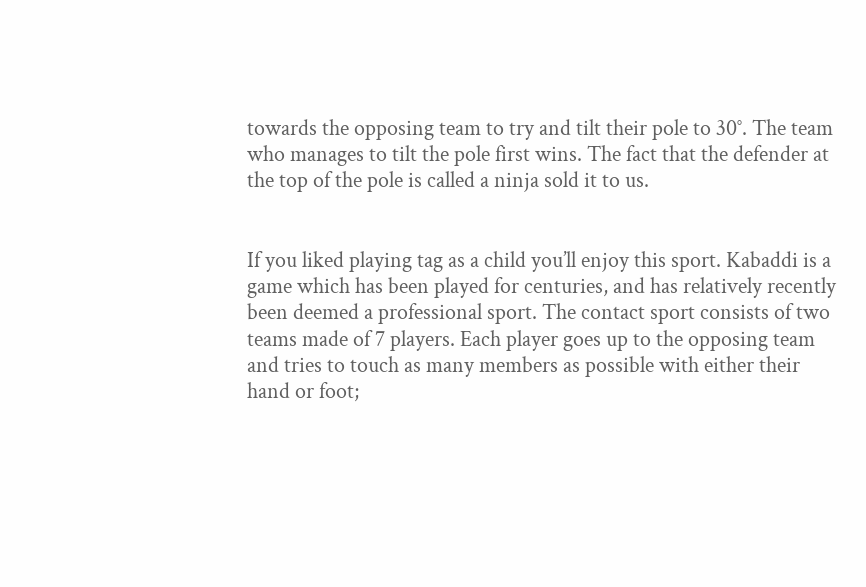towards the opposing team to try and tilt their pole to 30°. The team who manages to tilt the pole first wins. The fact that the defender at the top of the pole is called a ninja sold it to us.


If you liked playing tag as a child you’ll enjoy this sport. Kabaddi is a game which has been played for centuries, and has relatively recently been deemed a professional sport. The contact sport consists of two teams made of 7 players. Each player goes up to the opposing team and tries to touch as many members as possible with either their hand or foot;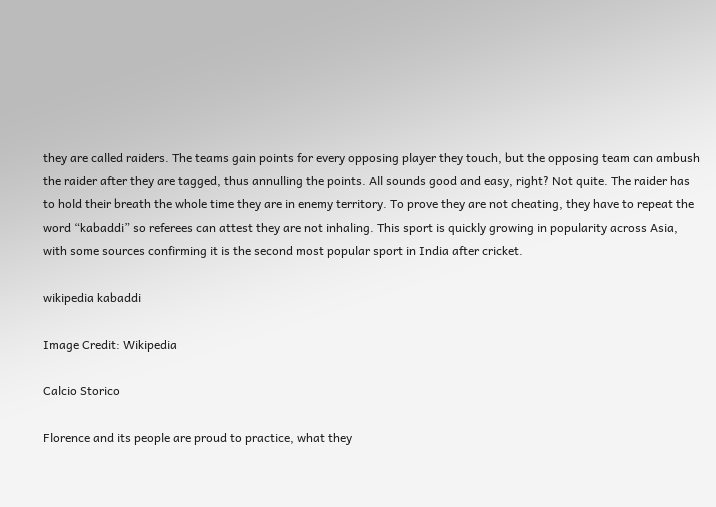they are called raiders. The teams gain points for every opposing player they touch, but the opposing team can ambush the raider after they are tagged, thus annulling the points. All sounds good and easy, right? Not quite. The raider has to hold their breath the whole time they are in enemy territory. To prove they are not cheating, they have to repeat the word “kabaddi” so referees can attest they are not inhaling. This sport is quickly growing in popularity across Asia, with some sources confirming it is the second most popular sport in India after cricket.

wikipedia kabaddi

Image Credit: Wikipedia

Calcio Storico

Florence and its people are proud to practice, what they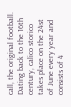call, the original football. Dating back to the 16th century, calico storico takes place on the 24st of June every year and consists of 4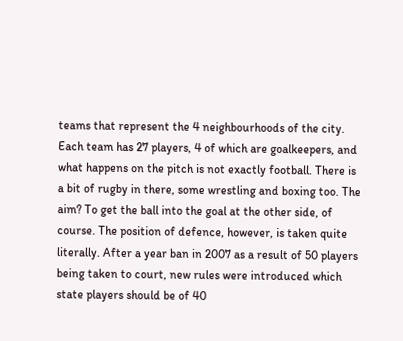teams that represent the 4 neighbourhoods of the city. Each team has 27 players, 4 of which are goalkeepers, and what happens on the pitch is not exactly football. There is a bit of rugby in there, some wrestling and boxing too. The aim? To get the ball into the goal at the other side, of course. The position of defence, however, is taken quite literally. After a year ban in 2007 as a result of 50 players being taken to court, new rules were introduced which state players should be of 40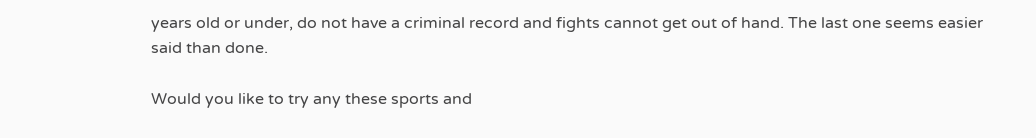years old or under, do not have a criminal record and fights cannot get out of hand. The last one seems easier said than done.

Would you like to try any these sports and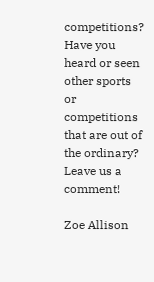competitions? Have you heard or seen other sports or competitions that are out of the ordinary? Leave us a comment!

Zoe Allison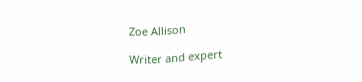Zoe Allison

Writer and expert